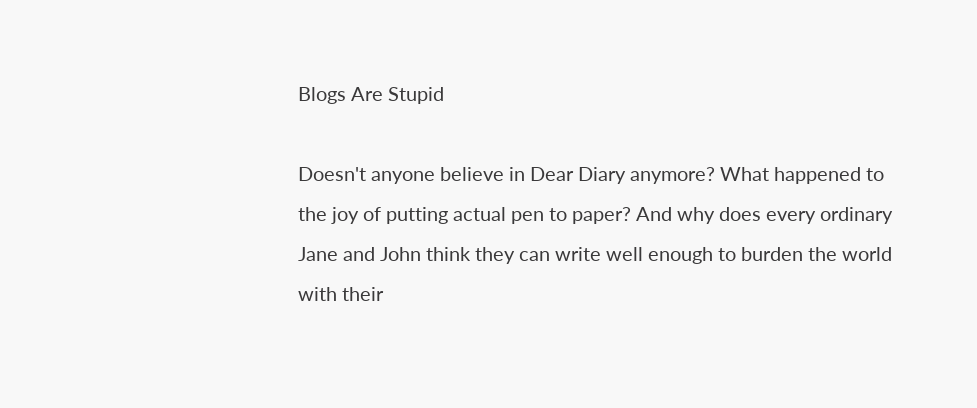Blogs Are Stupid

Doesn't anyone believe in Dear Diary anymore? What happened to the joy of putting actual pen to paper? And why does every ordinary Jane and John think they can write well enough to burden the world with their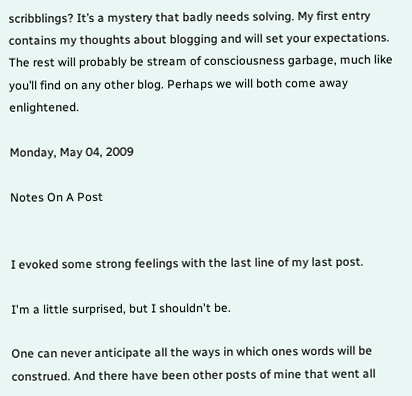scribblings? It’s a mystery that badly needs solving. My first entry contains my thoughts about blogging and will set your expectations. The rest will probably be stream of consciousness garbage, much like you’ll find on any other blog. Perhaps we will both come away enlightened.

Monday, May 04, 2009

Notes On A Post


I evoked some strong feelings with the last line of my last post.

I'm a little surprised, but I shouldn't be.

One can never anticipate all the ways in which ones words will be construed. And there have been other posts of mine that went all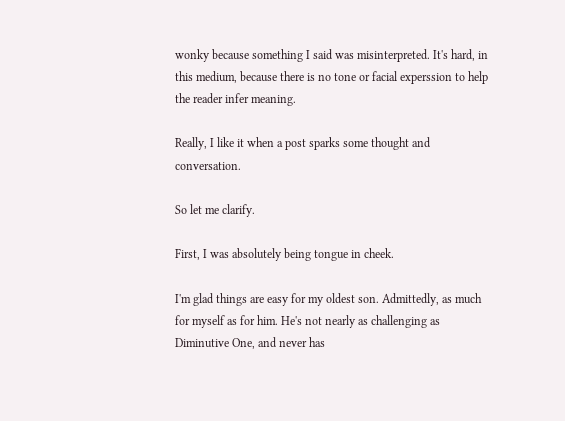wonky because something I said was misinterpreted. It's hard, in this medium, because there is no tone or facial experssion to help the reader infer meaning.

Really, I like it when a post sparks some thought and conversation.

So let me clarify.

First, I was absolutely being tongue in cheek.

I'm glad things are easy for my oldest son. Admittedly, as much for myself as for him. He's not nearly as challenging as Diminutive One, and never has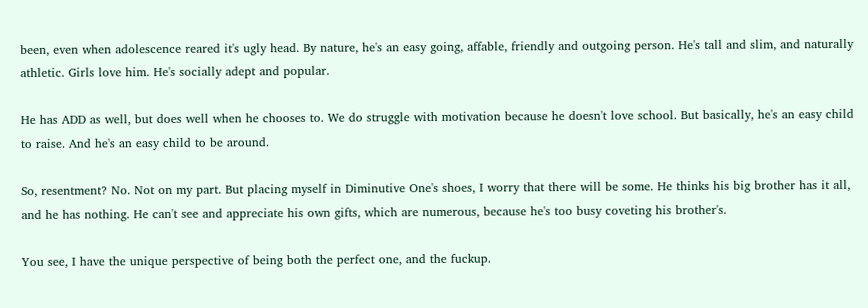been, even when adolescence reared it's ugly head. By nature, he's an easy going, affable, friendly and outgoing person. He's tall and slim, and naturally athletic. Girls love him. He's socially adept and popular.

He has ADD as well, but does well when he chooses to. We do struggle with motivation because he doesn't love school. But basically, he's an easy child to raise. And he's an easy child to be around.

So, resentment? No. Not on my part. But placing myself in Diminutive One's shoes, I worry that there will be some. He thinks his big brother has it all, and he has nothing. He can't see and appreciate his own gifts, which are numerous, because he's too busy coveting his brother's.

You see, I have the unique perspective of being both the perfect one, and the fuckup.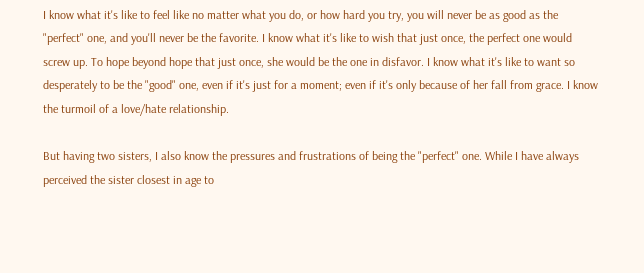I know what it's like to feel like no matter what you do, or how hard you try, you will never be as good as the "perfect" one, and you'll never be the favorite. I know what it's like to wish that just once, the perfect one would screw up. To hope beyond hope that just once, she would be the one in disfavor. I know what it's like to want so desperately to be the "good" one, even if it's just for a moment; even if it's only because of her fall from grace. I know the turmoil of a love/hate relationship.

But having two sisters, I also know the pressures and frustrations of being the "perfect" one. While I have always perceived the sister closest in age to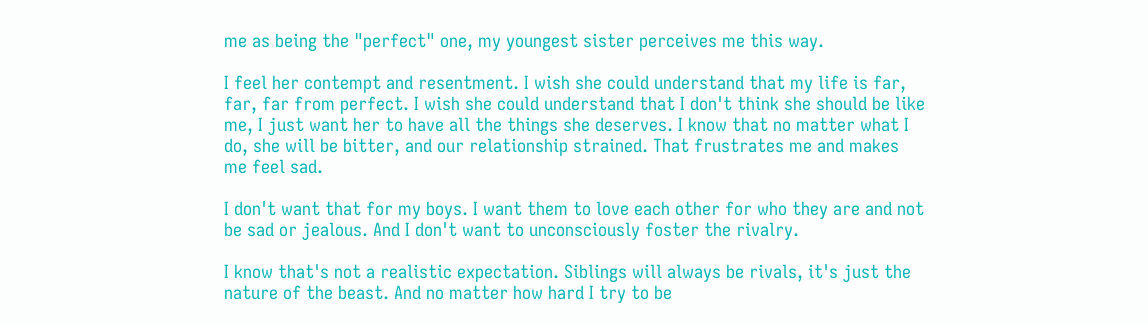me as being the "perfect" one, my youngest sister perceives me this way.

I feel her contempt and resentment. I wish she could understand that my life is far, far, far from perfect. I wish she could understand that I don't think she should be like me, I just want her to have all the things she deserves. I know that no matter what I do, she will be bitter, and our relationship strained. That frustrates me and makes me feel sad.

I don't want that for my boys. I want them to love each other for who they are and not be sad or jealous. And I don't want to unconsciously foster the rivalry.

I know that's not a realistic expectation. Siblings will always be rivals, it's just the nature of the beast. And no matter how hard I try to be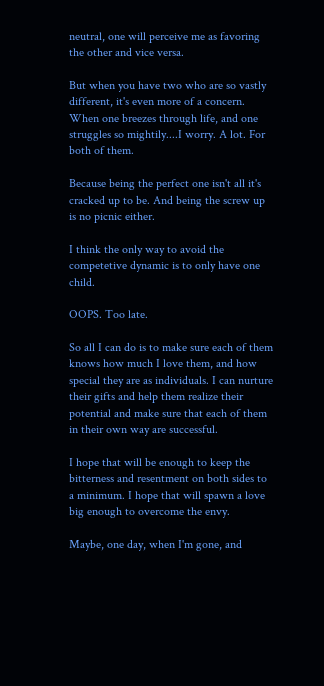neutral, one will perceive me as favoring the other and vice versa.

But when you have two who are so vastly different, it's even more of a concern. When one breezes through life, and one struggles so mightily....I worry. A lot. For both of them.

Because being the perfect one isn't all it's cracked up to be. And being the screw up is no picnic either.

I think the only way to avoid the competetive dynamic is to only have one child.

OOPS. Too late.

So all I can do is to make sure each of them knows how much I love them, and how special they are as individuals. I can nurture their gifts and help them realize their potential and make sure that each of them in their own way are successful.

I hope that will be enough to keep the bitterness and resentment on both sides to a minimum. I hope that will spawn a love big enough to overcome the envy.

Maybe, one day, when I'm gone, and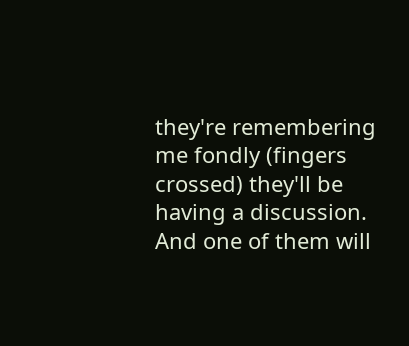they're remembering me fondly (fingers crossed) they'll be having a discussion. And one of them will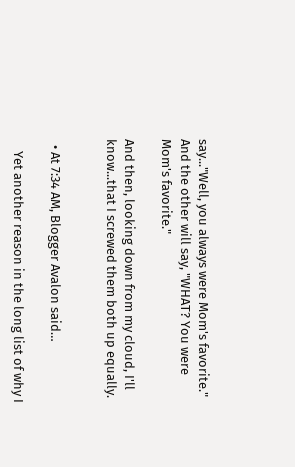say..."Well, you always were Mom's favorite." And the other will say, "WHAT? You were Mom's favorite."

And then, looking down from my cloud, I'll know...that I screwed them both up equally.


  • At 7:34 AM, Blogger Avalon said…

    Yet another reason in the long list of why I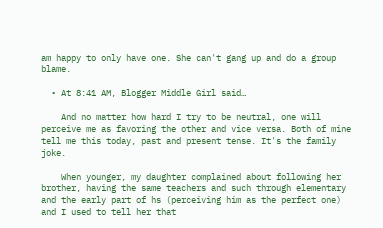am happy to only have one. She can't gang up and do a group blame.

  • At 8:41 AM, Blogger Middle Girl said…

    And no matter how hard I try to be neutral, one will perceive me as favoring the other and vice versa. Both of mine tell me this today, past and present tense. It's the family joke.

    When younger, my daughter complained about following her brother, having the same teachers and such through elementary and the early part of hs (perceiving him as the perfect one) and I used to tell her that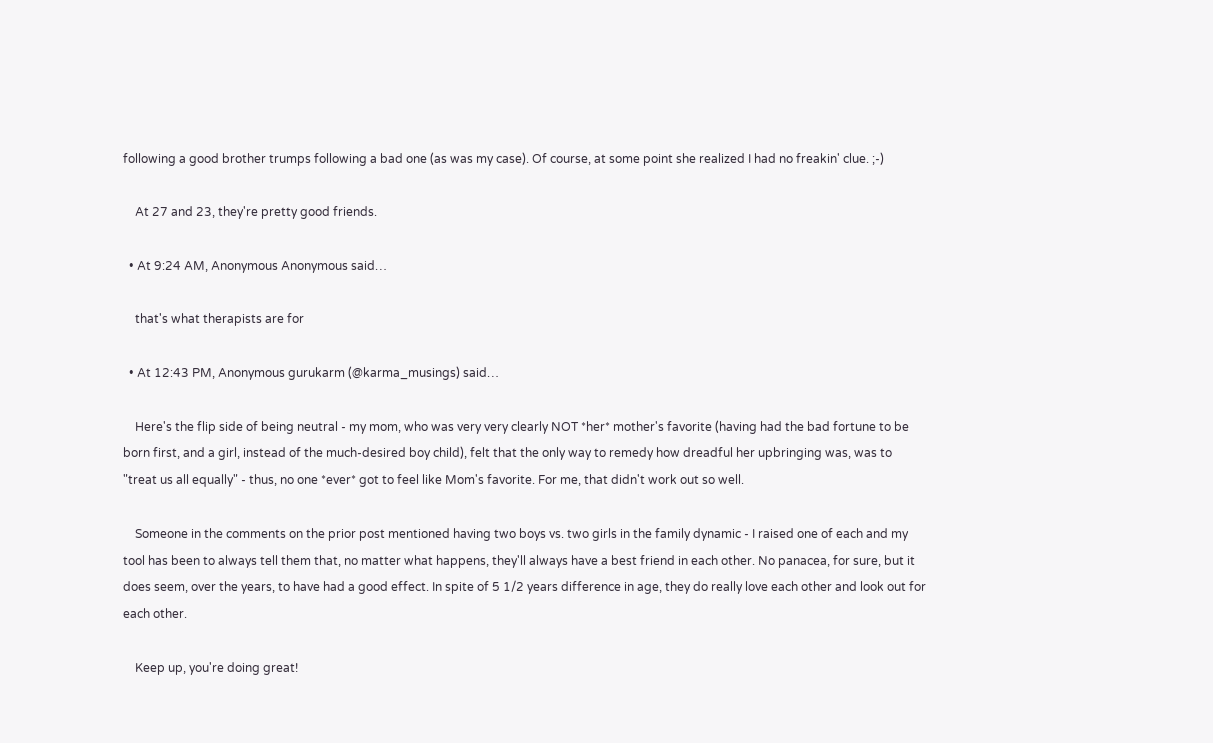following a good brother trumps following a bad one (as was my case). Of course, at some point she realized I had no freakin' clue. ;-)

    At 27 and 23, they're pretty good friends.

  • At 9:24 AM, Anonymous Anonymous said…

    that's what therapists are for

  • At 12:43 PM, Anonymous gurukarm (@karma_musings) said…

    Here's the flip side of being neutral - my mom, who was very very clearly NOT *her* mother's favorite (having had the bad fortune to be born first, and a girl, instead of the much-desired boy child), felt that the only way to remedy how dreadful her upbringing was, was to "treat us all equally" - thus, no one *ever* got to feel like Mom's favorite. For me, that didn't work out so well.

    Someone in the comments on the prior post mentioned having two boys vs. two girls in the family dynamic - I raised one of each and my tool has been to always tell them that, no matter what happens, they'll always have a best friend in each other. No panacea, for sure, but it does seem, over the years, to have had a good effect. In spite of 5 1/2 years difference in age, they do really love each other and look out for each other.

    Keep up, you're doing great!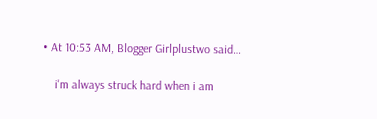• At 10:53 AM, Blogger Girlplustwo said…

    i'm always struck hard when i am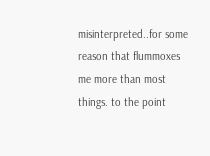misinterpreted..for some reason that flummoxes me more than most things. to the point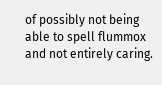of possibly not being able to spell flummox and not entirely caring.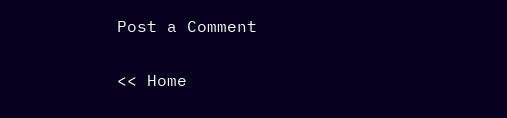Post a Comment

<< Home